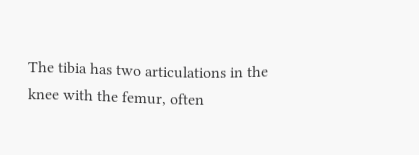The tibia has two articulations in the knee with the femur, often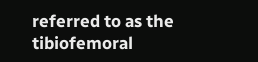referred to as the tibiofemoral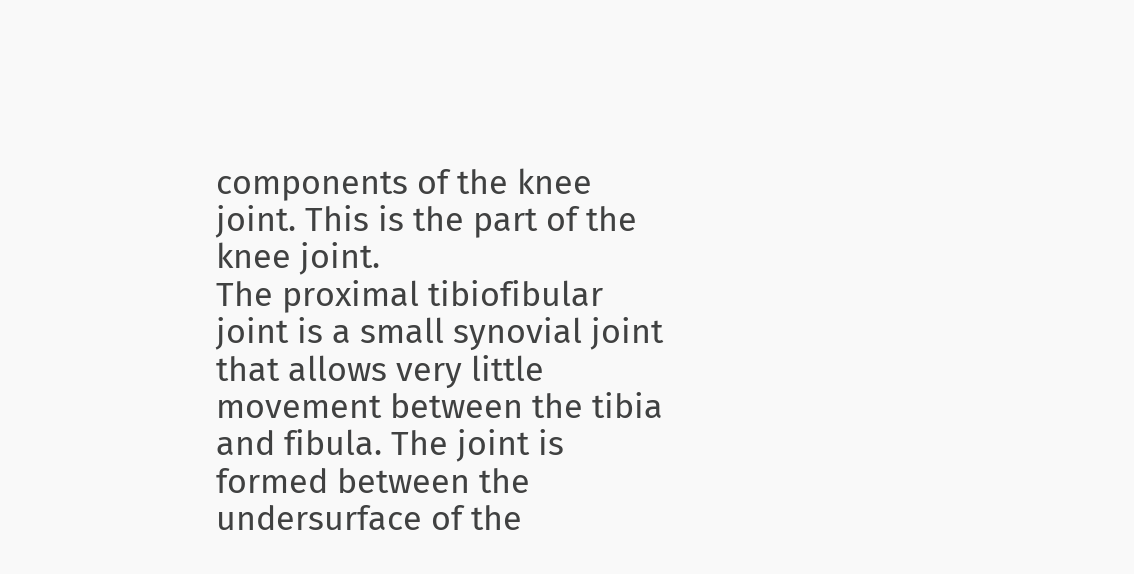components of the knee joint. This is the part of the knee joint.
The proximal tibiofibular joint is a small synovial joint that allows very little movement between the tibia and fibula. The joint is formed between the undersurface of the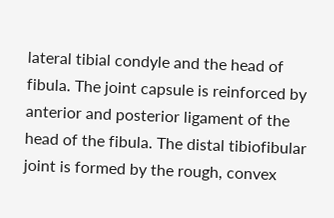lateral tibial condyle and the head of fibula. The joint capsule is reinforced by anterior and posterior ligament of the head of the fibula. The distal tibiofibular joint is formed by the rough, convex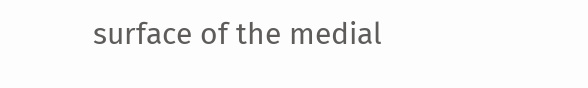surface of the medial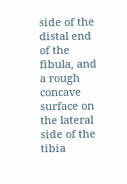side of the distal end of the fibula, and a rough concave surface on the lateral side of the tibia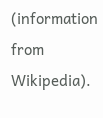(information from Wikipedia).